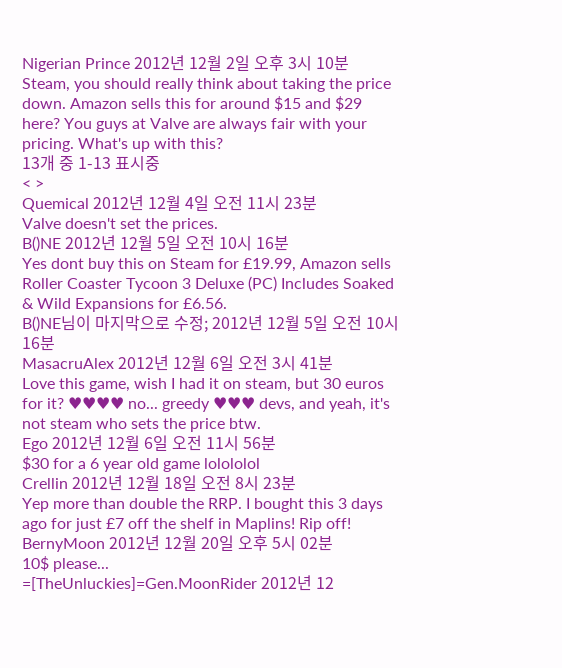Nigerian Prince 2012년 12월 2일 오후 3시 10분
Steam, you should really think about taking the price down. Amazon sells this for around $15 and $29 here? You guys at Valve are always fair with your pricing. What's up with this?
13개 중 1-13 표시중
< >
Quemical 2012년 12월 4일 오전 11시 23분
Valve doesn't set the prices.
B()NE 2012년 12월 5일 오전 10시 16분
Yes dont buy this on Steam for £19.99, Amazon sells Roller Coaster Tycoon 3 Deluxe (PC) Includes Soaked & Wild Expansions for £6.56.
B()NE님이 마지막으로 수정; 2012년 12월 5일 오전 10시 16분
MasacruAlex 2012년 12월 6일 오전 3시 41분
Love this game, wish I had it on steam, but 30 euros for it? ♥♥♥♥ no... greedy ♥♥♥ devs, and yeah, it's not steam who sets the price btw.
Ego 2012년 12월 6일 오전 11시 56분
$30 for a 6 year old game lolololol
Crellin 2012년 12월 18일 오전 8시 23분
Yep more than double the RRP. I bought this 3 days ago for just £7 off the shelf in Maplins! Rip off!
BernyMoon 2012년 12월 20일 오후 5시 02분
10$ please...
=[TheUnluckies]=Gen.MoonRider 2012년 12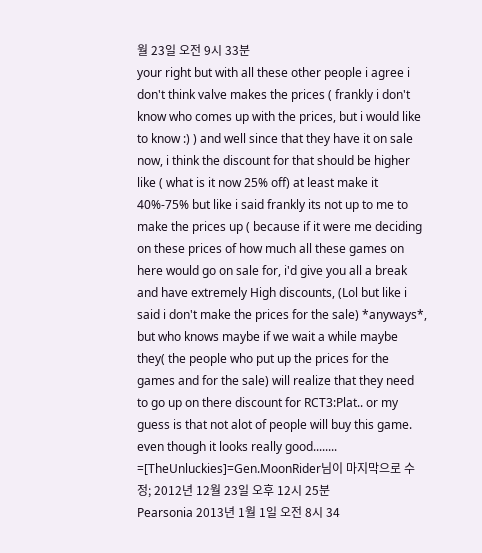월 23일 오전 9시 33분
your right but with all these other people i agree i don't think valve makes the prices ( frankly i don't know who comes up with the prices, but i would like to know :) ) and well since that they have it on sale now, i think the discount for that should be higher like ( what is it now 25% off) at least make it 40%-75% but like i said frankly its not up to me to make the prices up ( because if it were me deciding on these prices of how much all these games on here would go on sale for, i'd give you all a break and have extremely High discounts, (Lol but like i said i don't make the prices for the sale) *anyways*, but who knows maybe if we wait a while maybe they( the people who put up the prices for the games and for the sale) will realize that they need to go up on there discount for RCT3:Plat.. or my guess is that not alot of people will buy this game. even though it looks really good........
=[TheUnluckies]=Gen.MoonRider님이 마지막으로 수정; 2012년 12월 23일 오후 12시 25분
Pearsonia 2013년 1월 1일 오전 8시 34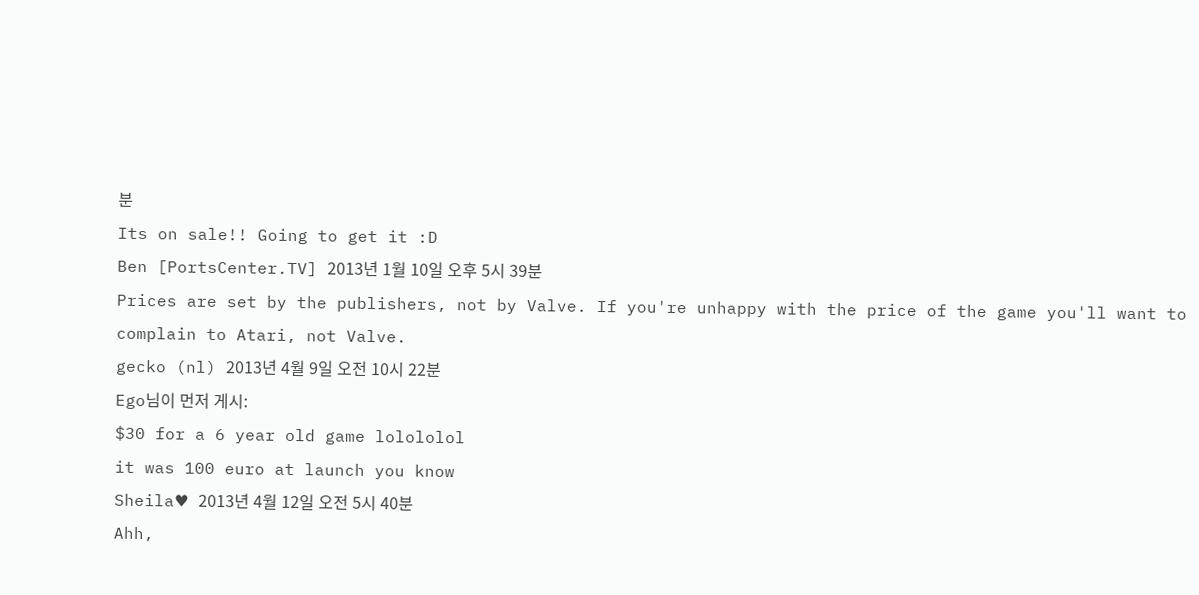분
Its on sale!! Going to get it :D
Ben [PortsCenter.TV] 2013년 1월 10일 오후 5시 39분
Prices are set by the publishers, not by Valve. If you're unhappy with the price of the game you'll want to complain to Atari, not Valve.
gecko (nl) 2013년 4월 9일 오전 10시 22분
Ego님이 먼저 게시:
$30 for a 6 year old game lolololol
it was 100 euro at launch you know
Sheila♥ 2013년 4월 12일 오전 5시 40분
Ahh,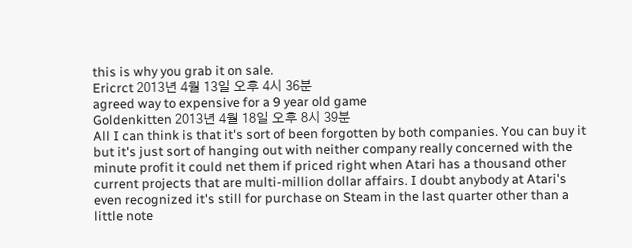this is why you grab it on sale.
Ericrct 2013년 4월 13일 오후 4시 36분
agreed way to expensive for a 9 year old game
Goldenkitten 2013년 4월 18일 오후 8시 39분
All I can think is that it's sort of been forgotten by both companies. You can buy it but it's just sort of hanging out with neither company really concerned with the minute profit it could net them if priced right when Atari has a thousand other current projects that are multi-million dollar affairs. I doubt anybody at Atari's even recognized it's still for purchase on Steam in the last quarter other than a little note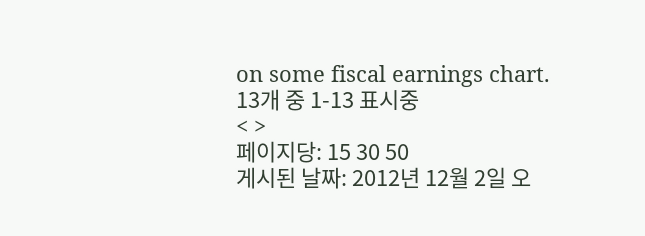on some fiscal earnings chart.
13개 중 1-13 표시중
< >
페이지당: 15 30 50
게시된 날짜: 2012년 12월 2일 오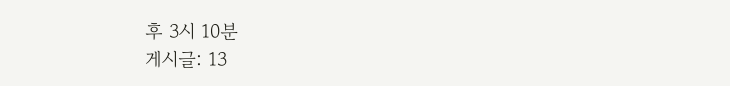후 3시 10분
게시글: 13